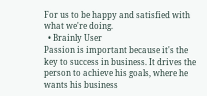For us to be happy and satisfied with what we're doing.
  • Brainly User
Passion is important because it's the key to success in business. It drives the person to achieve his goals, where he wants his business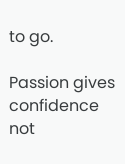to go.

Passion gives confidence not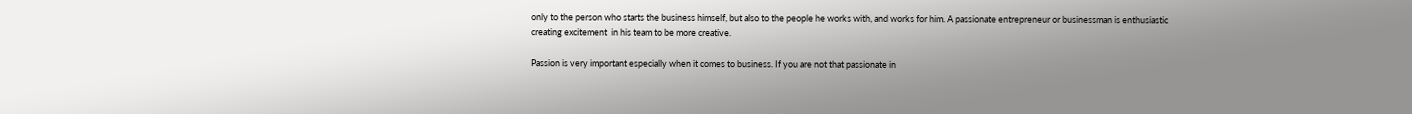only to the person who starts the business himself, but also to the people he works with, and works for him. A passionate entrepreneur or businessman is enthusiastic creating excitement  in his team to be more creative.

Passion is very important especially when it comes to business. If you are not that passionate in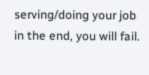serving/doing your job in the end, you will fail.